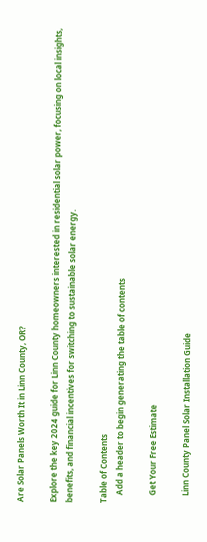Are Solar Panels Worth It in Linn County, OR?

Explore the key 2024 guide for Linn County homeowners interested in residential solar power, focusing on local insights, benefits, and financial incentives for switching to sustainable solar energy.

Table of Contents
    Add a header to begin generating the table of contents

    Get Your Free Estimate

    Linn County Panel Solar Installation Guide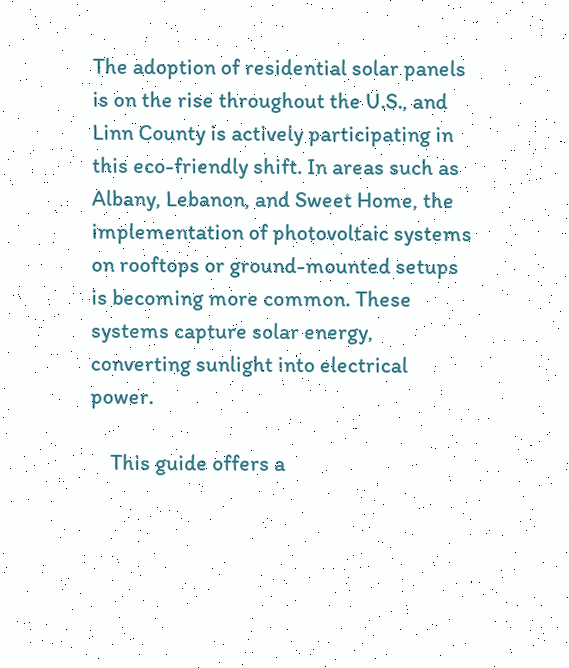The adoption of residential solar panels is on the rise throughout the U.S., and Linn County is actively participating in this eco-friendly shift. In areas such as Albany, Lebanon, and Sweet Home, the implementation of photovoltaic systems on rooftops or ground-mounted setups is becoming more common. These systems capture solar energy, converting sunlight into electrical power.

    This guide offers a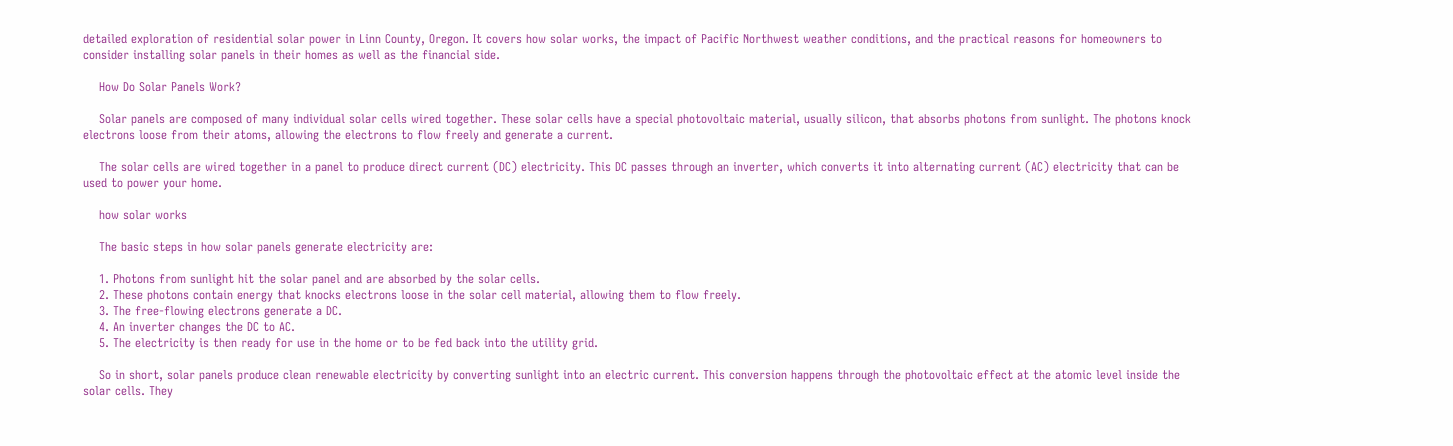detailed exploration of residential solar power in Linn County, Oregon. It covers how solar works, the impact of Pacific Northwest weather conditions, and the practical reasons for homeowners to consider installing solar panels in their homes as well as the financial side.

    How Do Solar Panels Work?

    Solar panels are composed of many individual solar cells wired together. These solar cells have a special photovoltaic material, usually silicon, that absorbs photons from sunlight. The photons knock electrons loose from their atoms, allowing the electrons to flow freely and generate a current.

    The solar cells are wired together in a panel to produce direct current (DC) electricity. This DC passes through an inverter, which converts it into alternating current (AC) electricity that can be used to power your home.

    how solar works

    The basic steps in how solar panels generate electricity are:

    1. Photons from sunlight hit the solar panel and are absorbed by the solar cells.
    2. These photons contain energy that knocks electrons loose in the solar cell material, allowing them to flow freely.
    3. The free-flowing electrons generate a DC.
    4. An inverter changes the DC to AC.
    5. The electricity is then ready for use in the home or to be fed back into the utility grid.

    So in short, solar panels produce clean renewable electricity by converting sunlight into an electric current. This conversion happens through the photovoltaic effect at the atomic level inside the solar cells. They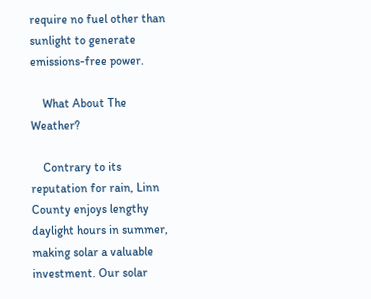require no fuel other than sunlight to generate emissions-free power.

    What About The Weather?

    Contrary to its reputation for rain, Linn County enjoys lengthy daylight hours in summer, making solar a valuable investment. Our solar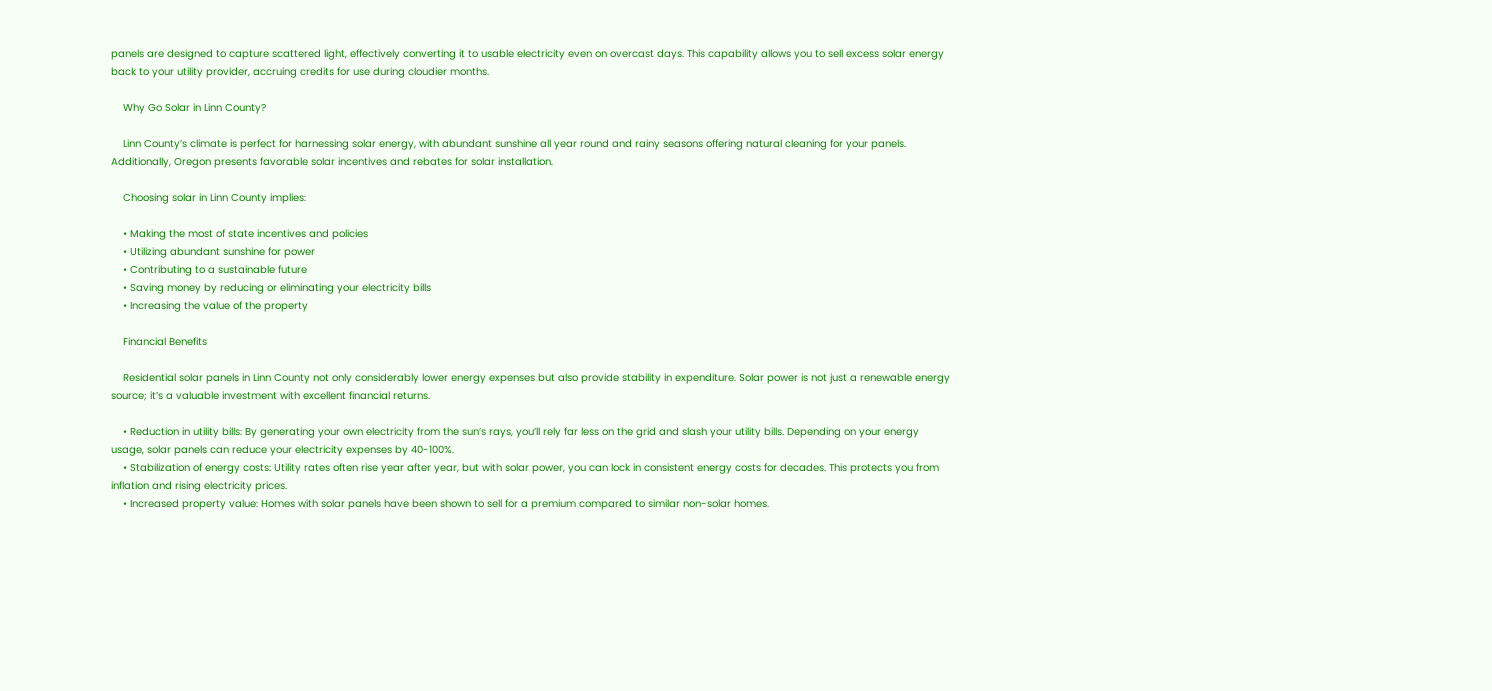panels are designed to capture scattered light, effectively converting it to usable electricity even on overcast days. This capability allows you to sell excess solar energy back to your utility provider, accruing credits for use during cloudier months.

    Why Go Solar in Linn County?

    Linn County’s climate is perfect for harnessing solar energy, with abundant sunshine all year round and rainy seasons offering natural cleaning for your panels. Additionally, Oregon presents favorable solar incentives and rebates for solar installation.

    Choosing solar in Linn County implies:

    • Making the most of state incentives and policies
    • Utilizing abundant sunshine for power
    • Contributing to a sustainable future
    • Saving money by reducing or eliminating your electricity bills
    • Increasing the value of the property

    Financial Benefits

    Residential solar panels in Linn County not only considerably lower energy expenses but also provide stability in expenditure. Solar power is not just a renewable energy source; it’s a valuable investment with excellent financial returns.

    • Reduction in utility bills: By generating your own electricity from the sun’s rays, you’ll rely far less on the grid and slash your utility bills. Depending on your energy usage, solar panels can reduce your electricity expenses by 40-100%.
    • Stabilization of energy costs: Utility rates often rise year after year, but with solar power, you can lock in consistent energy costs for decades. This protects you from inflation and rising electricity prices.
    • Increased property value: Homes with solar panels have been shown to sell for a premium compared to similar non-solar homes.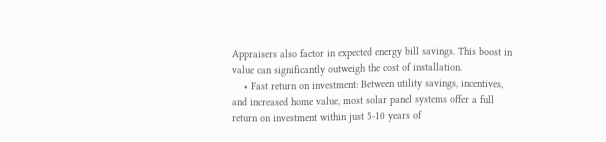Appraisers also factor in expected energy bill savings. This boost in value can significantly outweigh the cost of installation.
    • Fast return on investment: Between utility savings, incentives, and increased home value, most solar panel systems offer a full return on investment within just 5-10 years of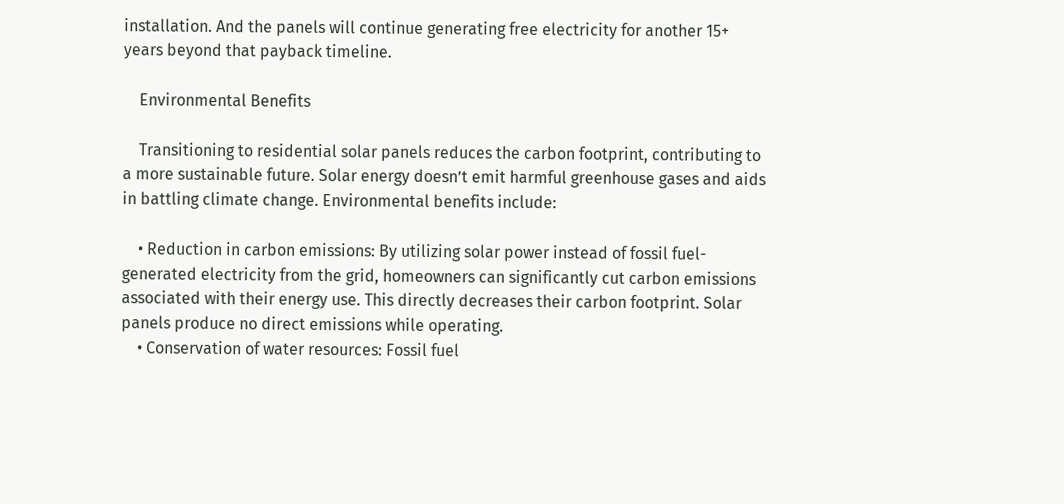installation. And the panels will continue generating free electricity for another 15+ years beyond that payback timeline.

    Environmental Benefits

    Transitioning to residential solar panels reduces the carbon footprint, contributing to a more sustainable future. Solar energy doesn’t emit harmful greenhouse gases and aids in battling climate change. Environmental benefits include:

    • Reduction in carbon emissions: By utilizing solar power instead of fossil fuel-generated electricity from the grid, homeowners can significantly cut carbon emissions associated with their energy use. This directly decreases their carbon footprint. Solar panels produce no direct emissions while operating.
    • Conservation of water resources: Fossil fuel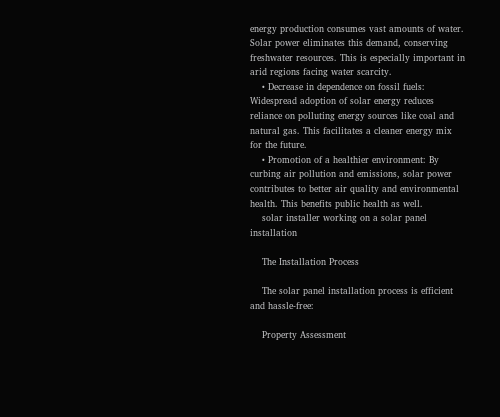energy production consumes vast amounts of water. Solar power eliminates this demand, conserving freshwater resources. This is especially important in arid regions facing water scarcity.
    • Decrease in dependence on fossil fuels: Widespread adoption of solar energy reduces reliance on polluting energy sources like coal and natural gas. This facilitates a cleaner energy mix for the future.
    • Promotion of a healthier environment: By curbing air pollution and emissions, solar power contributes to better air quality and environmental health. This benefits public health as well.
    solar installer working on a solar panel installation

    The Installation Process

    The solar panel installation process is efficient and hassle-free:

    Property Assessment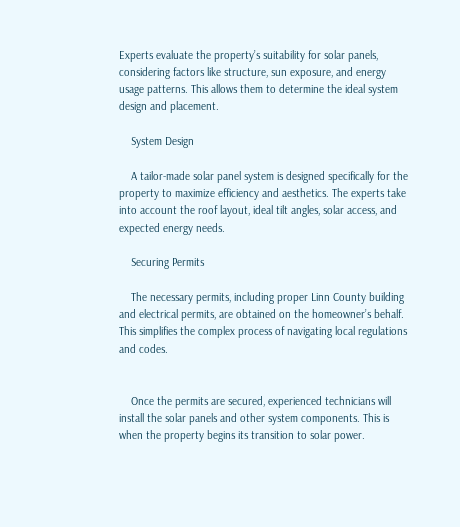Experts evaluate the property’s suitability for solar panels, considering factors like structure, sun exposure, and energy usage patterns. This allows them to determine the ideal system design and placement.

    System Design

    A tailor-made solar panel system is designed specifically for the property to maximize efficiency and aesthetics. The experts take into account the roof layout, ideal tilt angles, solar access, and expected energy needs.

    Securing Permits

    The necessary permits, including proper Linn County building and electrical permits, are obtained on the homeowner’s behalf. This simplifies the complex process of navigating local regulations and codes.


    Once the permits are secured, experienced technicians will install the solar panels and other system components. This is when the property begins its transition to solar power.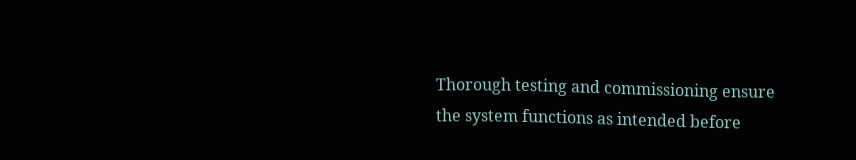Thorough testing and commissioning ensure the system functions as intended before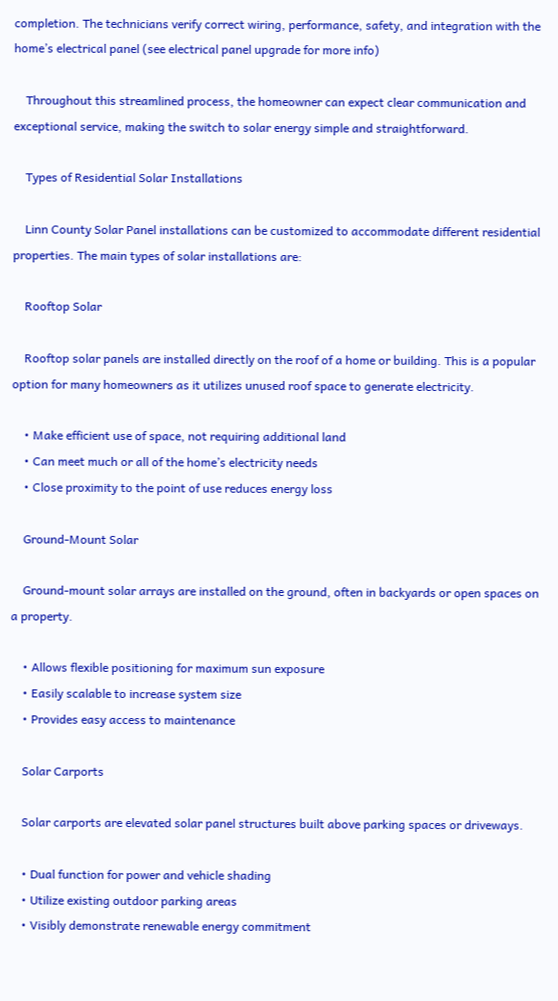completion. The technicians verify correct wiring, performance, safety, and integration with the home’s electrical panel (see electrical panel upgrade for more info)

    Throughout this streamlined process, the homeowner can expect clear communication and exceptional service, making the switch to solar energy simple and straightforward.

    Types of Residential Solar Installations

    Linn County Solar Panel installations can be customized to accommodate different residential properties. The main types of solar installations are:

    Rooftop Solar

    Rooftop solar panels are installed directly on the roof of a home or building. This is a popular option for many homeowners as it utilizes unused roof space to generate electricity.

    • Make efficient use of space, not requiring additional land
    • Can meet much or all of the home’s electricity needs
    • Close proximity to the point of use reduces energy loss

    Ground-Mount Solar

    Ground-mount solar arrays are installed on the ground, often in backyards or open spaces on a property.

    • Allows flexible positioning for maximum sun exposure
    • Easily scalable to increase system size
    • Provides easy access to maintenance

    Solar Carports

    Solar carports are elevated solar panel structures built above parking spaces or driveways.

    • Dual function for power and vehicle shading
    • Utilize existing outdoor parking areas
    • Visibly demonstrate renewable energy commitment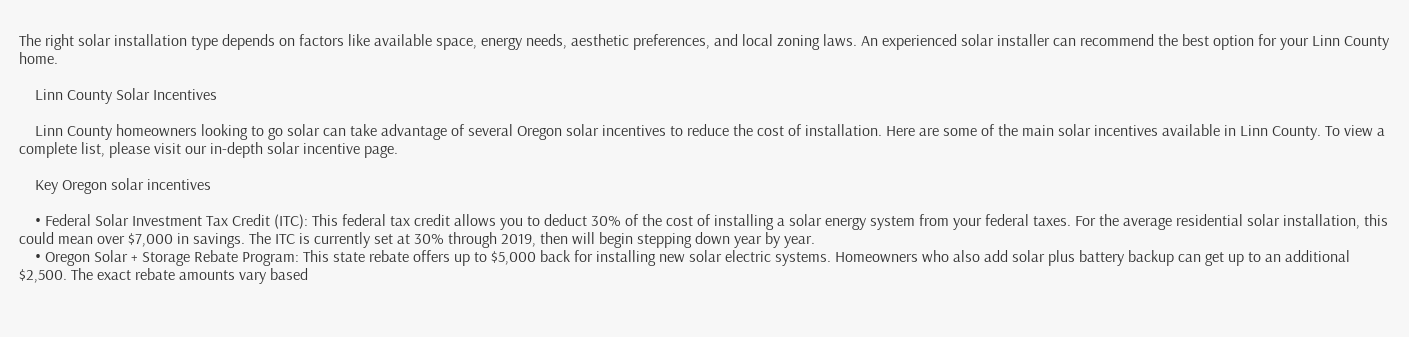The right solar installation type depends on factors like available space, energy needs, aesthetic preferences, and local zoning laws. An experienced solar installer can recommend the best option for your Linn County home.

    Linn County Solar Incentives

    Linn County homeowners looking to go solar can take advantage of several Oregon solar incentives to reduce the cost of installation. Here are some of the main solar incentives available in Linn County. To view a complete list, please visit our in-depth solar incentive page.

    Key Oregon solar incentives

    • Federal Solar Investment Tax Credit (ITC): This federal tax credit allows you to deduct 30% of the cost of installing a solar energy system from your federal taxes. For the average residential solar installation, this could mean over $7,000 in savings. The ITC is currently set at 30% through 2019, then will begin stepping down year by year.
    • Oregon Solar + Storage Rebate Program: This state rebate offers up to $5,000 back for installing new solar electric systems. Homeowners who also add solar plus battery backup can get up to an additional $2,500. The exact rebate amounts vary based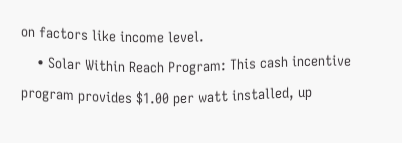on factors like income level.
    • Solar Within Reach Program: This cash incentive program provides $1.00 per watt installed, up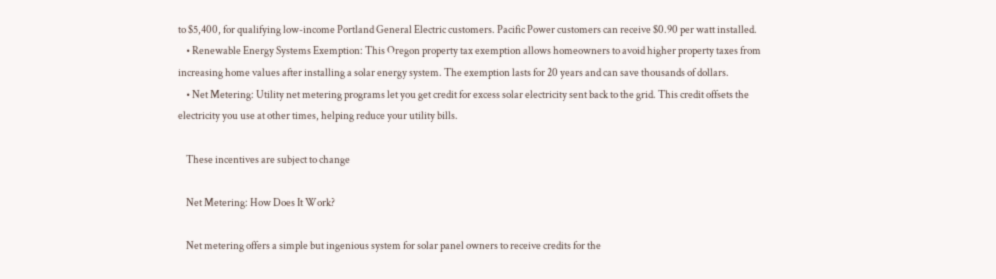to $5,400, for qualifying low-income Portland General Electric customers. Pacific Power customers can receive $0.90 per watt installed.
    • Renewable Energy Systems Exemption: This Oregon property tax exemption allows homeowners to avoid higher property taxes from increasing home values after installing a solar energy system. The exemption lasts for 20 years and can save thousands of dollars.
    • Net Metering: Utility net metering programs let you get credit for excess solar electricity sent back to the grid. This credit offsets the electricity you use at other times, helping reduce your utility bills.

    These incentives are subject to change

    Net Metering: How Does It Work?

    Net metering offers a simple but ingenious system for solar panel owners to receive credits for the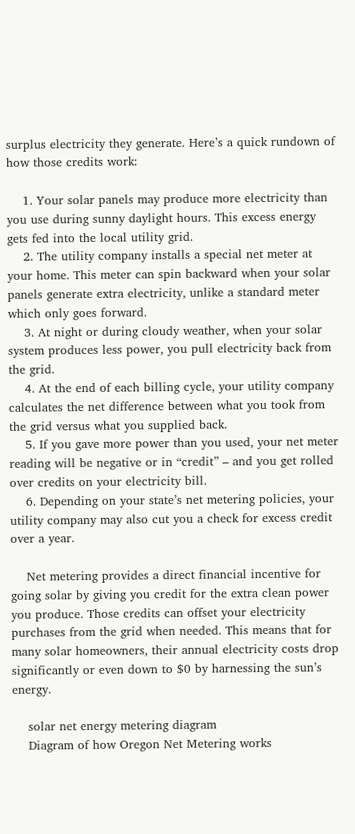surplus electricity they generate. Here’s a quick rundown of how those credits work:

    1. Your solar panels may produce more electricity than you use during sunny daylight hours. This excess energy gets fed into the local utility grid.
    2. The utility company installs a special net meter at your home. This meter can spin backward when your solar panels generate extra electricity, unlike a standard meter which only goes forward.
    3. At night or during cloudy weather, when your solar system produces less power, you pull electricity back from the grid.
    4. At the end of each billing cycle, your utility company calculates the net difference between what you took from the grid versus what you supplied back.
    5. If you gave more power than you used, your net meter reading will be negative or in “credit” – and you get rolled over credits on your electricity bill.
    6. Depending on your state’s net metering policies, your utility company may also cut you a check for excess credit over a year.

    Net metering provides a direct financial incentive for going solar by giving you credit for the extra clean power you produce. Those credits can offset your electricity purchases from the grid when needed. This means that for many solar homeowners, their annual electricity costs drop significantly or even down to $0 by harnessing the sun’s energy.

    solar net energy metering diagram
    Diagram of how Oregon Net Metering works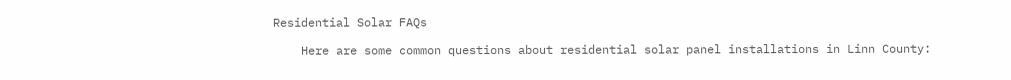Residential Solar FAQs

    Here are some common questions about residential solar panel installations in Linn County: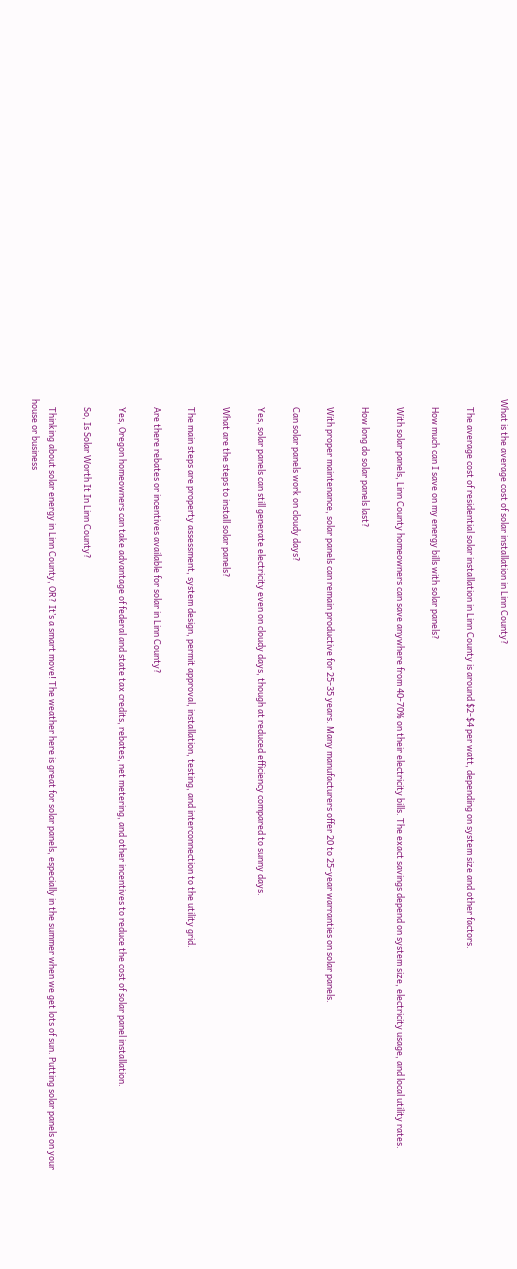What is the average cost of solar installation in Linn County?

    The average cost of residential solar installation in Linn County is around $2-$4 per watt, depending on system size and other factors.

    How much can I save on my energy bills with solar panels?

    With solar panels, Linn County homeowners can save anywhere from 40-70% on their electricity bills. The exact savings depend on system size, electricity usage, and local utility rates.

    How long do solar panels last?

    With proper maintenance, solar panels can remain productive for 25-35 years. Many manufacturers offer 20 to 25-year warranties on solar panels.

    Can solar panels work on cloudy days?

    Yes, solar panels can still generate electricity even on cloudy days, though at reduced efficiency compared to sunny days.

    What are the steps to install solar panels?

    The main steps are property assessment, system design, permit approval, installation, testing, and interconnection to the utility grid.

    Are there rebates or incentives available for solar in Linn County?

    Yes, Oregon homeowners can take advantage of federal and state tax credits, rebates, net metering, and other incentives to reduce the cost of solar panel installation.

    So, Is Solar Worth It In Linn County?

    Thinking about solar energy in Linn County, OR? It’s a smart move! The weather here is great for solar panels, especially in the summer when we get lots of sun. Putting solar panels on your house or business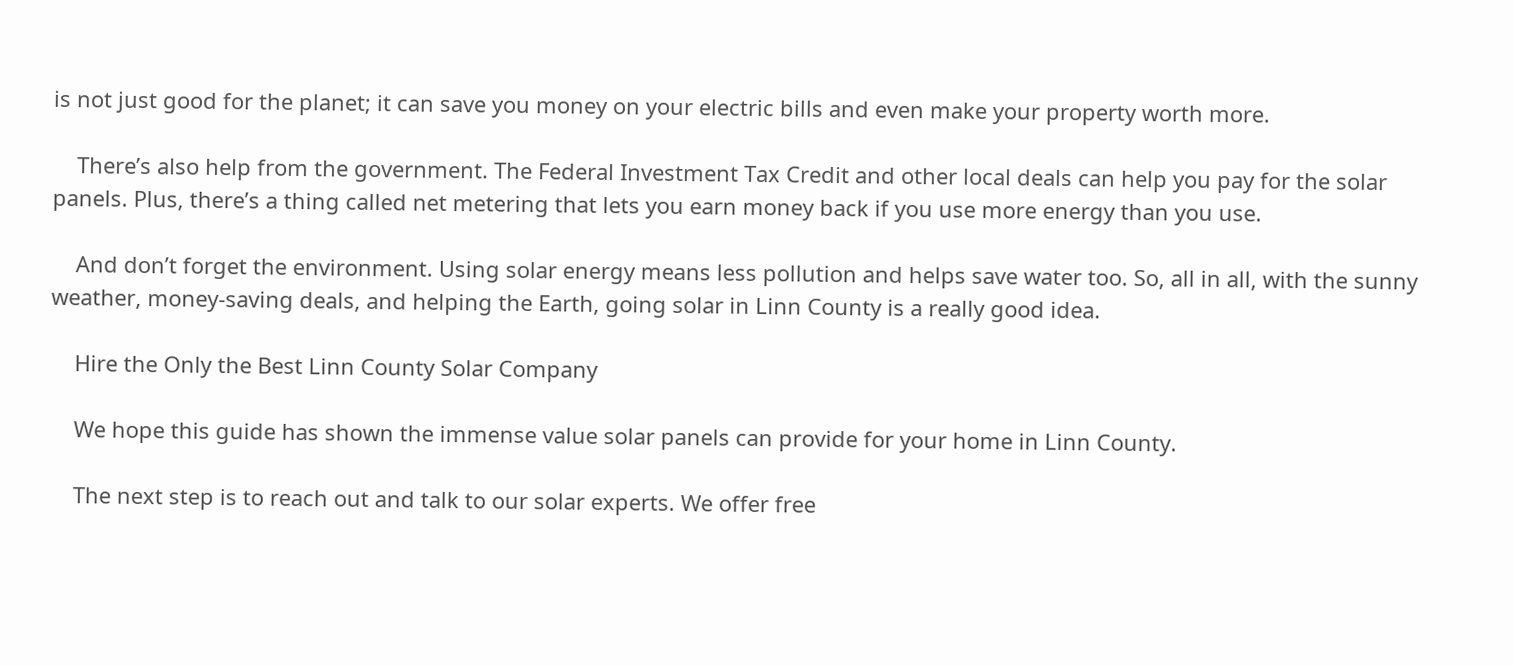is not just good for the planet; it can save you money on your electric bills and even make your property worth more.

    There’s also help from the government. The Federal Investment Tax Credit and other local deals can help you pay for the solar panels. Plus, there’s a thing called net metering that lets you earn money back if you use more energy than you use.

    And don’t forget the environment. Using solar energy means less pollution and helps save water too. So, all in all, with the sunny weather, money-saving deals, and helping the Earth, going solar in Linn County is a really good idea.

    Hire the Only the Best Linn County Solar Company

    We hope this guide has shown the immense value solar panels can provide for your home in Linn County.

    The next step is to reach out and talk to our solar experts. We offer free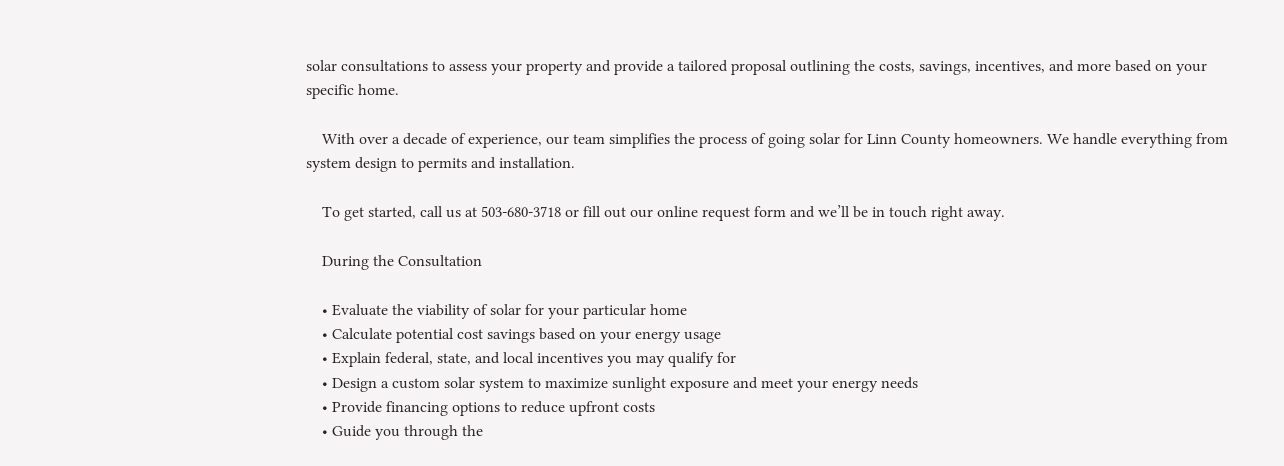solar consultations to assess your property and provide a tailored proposal outlining the costs, savings, incentives, and more based on your specific home.

    With over a decade of experience, our team simplifies the process of going solar for Linn County homeowners. We handle everything from system design to permits and installation.

    To get started, call us at 503-680-3718 or fill out our online request form and we’ll be in touch right away.

    During the Consultation

    • Evaluate the viability of solar for your particular home
    • Calculate potential cost savings based on your energy usage
    • Explain federal, state, and local incentives you may qualify for
    • Design a custom solar system to maximize sunlight exposure and meet your energy needs
    • Provide financing options to reduce upfront costs
    • Guide you through the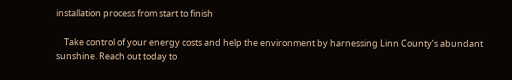installation process from start to finish

    Take control of your energy costs and help the environment by harnessing Linn County’s abundant sunshine. Reach out today to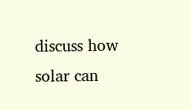discuss how solar can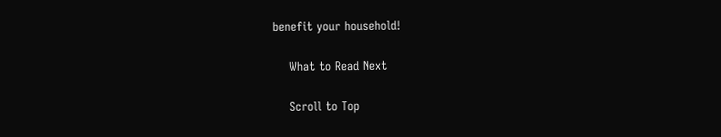benefit your household!

    What to Read Next

    Scroll to Top